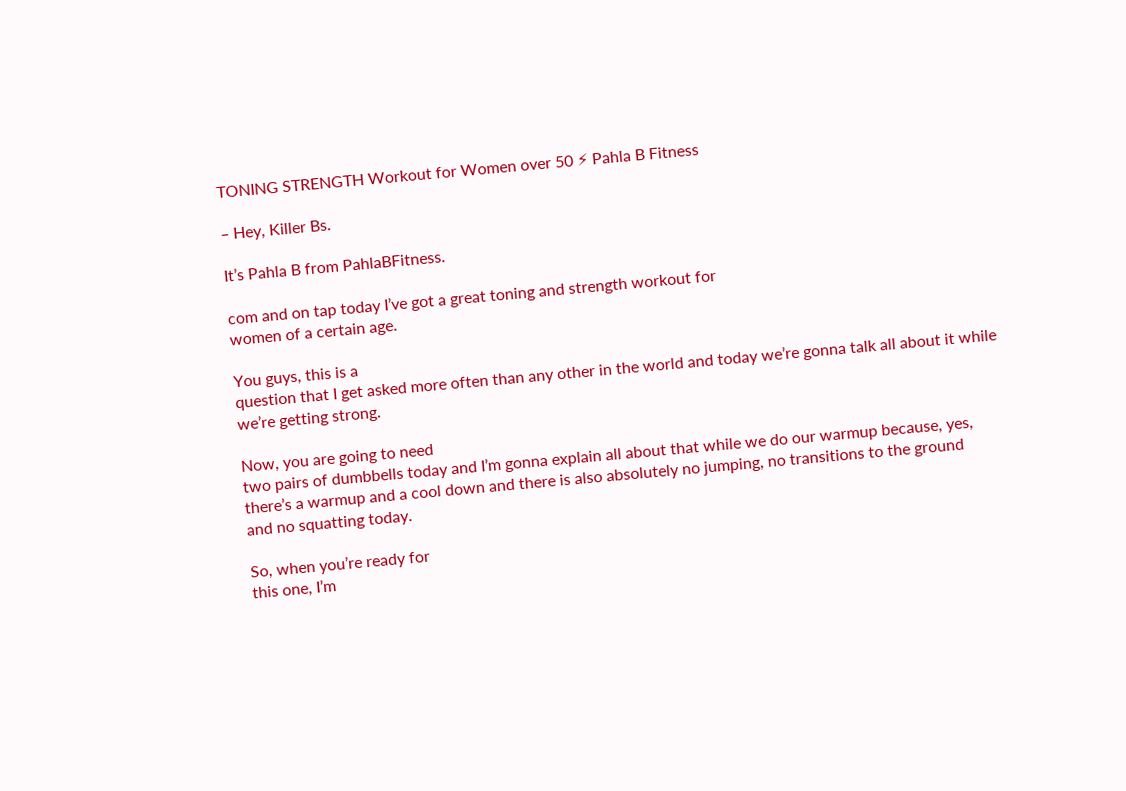TONING STRENGTH Workout for Women over 50 ⚡ Pahla B Fitness

– Hey, Killer Bs.

It’s Pahla B from PahlaBFitness.

com and on tap today I’ve got a great toning and strength workout for
women of a certain age.

You guys, this is a
question that I get asked more often than any other in the world and today we’re gonna talk all about it while we’re getting strong.

Now, you are going to need
two pairs of dumbbells today and I’m gonna explain all about that while we do our warmup because, yes, there’s a warmup and a cool down and there is also absolutely no jumping, no transitions to the ground
and no squatting today.

So, when you’re ready for
this one, I’m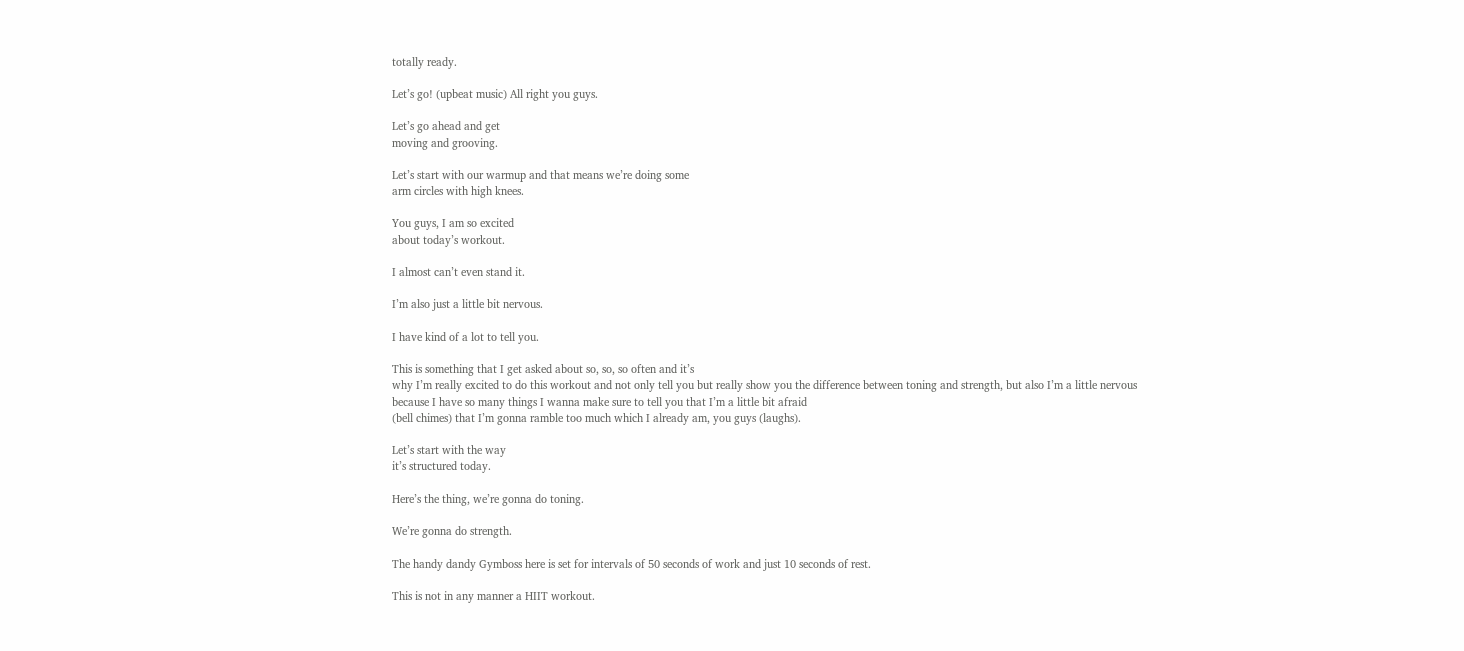totally ready.

Let’s go! (upbeat music) All right you guys.

Let’s go ahead and get
moving and grooving.

Let’s start with our warmup and that means we’re doing some
arm circles with high knees.

You guys, I am so excited
about today’s workout.

I almost can’t even stand it.

I’m also just a little bit nervous.

I have kind of a lot to tell you.

This is something that I get asked about so, so, so often and it’s
why I’m really excited to do this workout and not only tell you but really show you the difference between toning and strength, but also I’m a little nervous
because I have so many things I wanna make sure to tell you that I’m a little bit afraid
(bell chimes) that I’m gonna ramble too much which I already am, you guys (laughs).

Let’s start with the way
it’s structured today.

Here’s the thing, we’re gonna do toning.

We’re gonna do strength.

The handy dandy Gymboss here is set for intervals of 50 seconds of work and just 10 seconds of rest.

This is not in any manner a HIIT workout.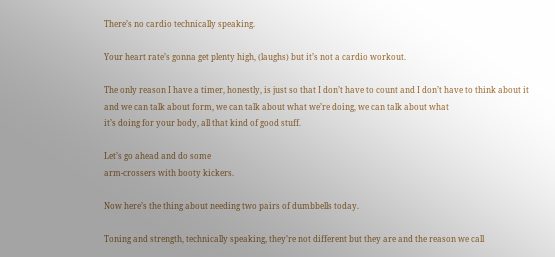There’s no cardio technically speaking.

Your heart rate’s gonna get plenty high, (laughs) but it’s not a cardio workout.

The only reason I have a timer, honestly, is just so that I don’t have to count and I don’t have to think about it and we can talk about form, we can talk about what we’re doing, we can talk about what
it’s doing for your body, all that kind of good stuff.

Let’s go ahead and do some
arm-crossers with booty kickers.

Now here’s the thing about needing two pairs of dumbbells today.

Toning and strength, technically speaking, they’re not different but they are and the reason we call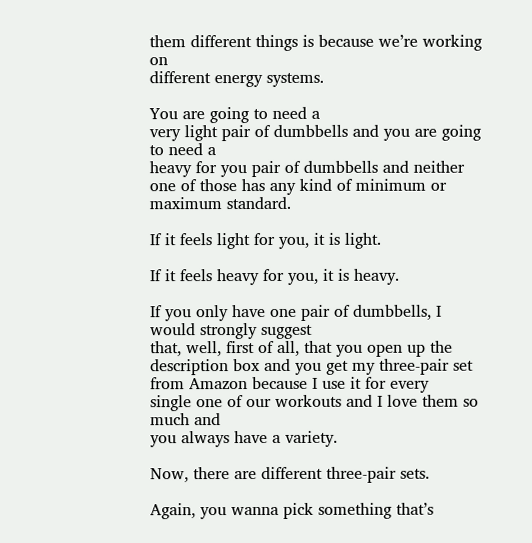them different things is because we’re working on
different energy systems.

You are going to need a
very light pair of dumbbells and you are going to need a
heavy for you pair of dumbbells and neither one of those has any kind of minimum or maximum standard.

If it feels light for you, it is light.

If it feels heavy for you, it is heavy.

If you only have one pair of dumbbells, I would strongly suggest
that, well, first of all, that you open up the description box and you get my three-pair set from Amazon because I use it for every
single one of our workouts and I love them so much and
you always have a variety.

Now, there are different three-pair sets.

Again, you wanna pick something that’s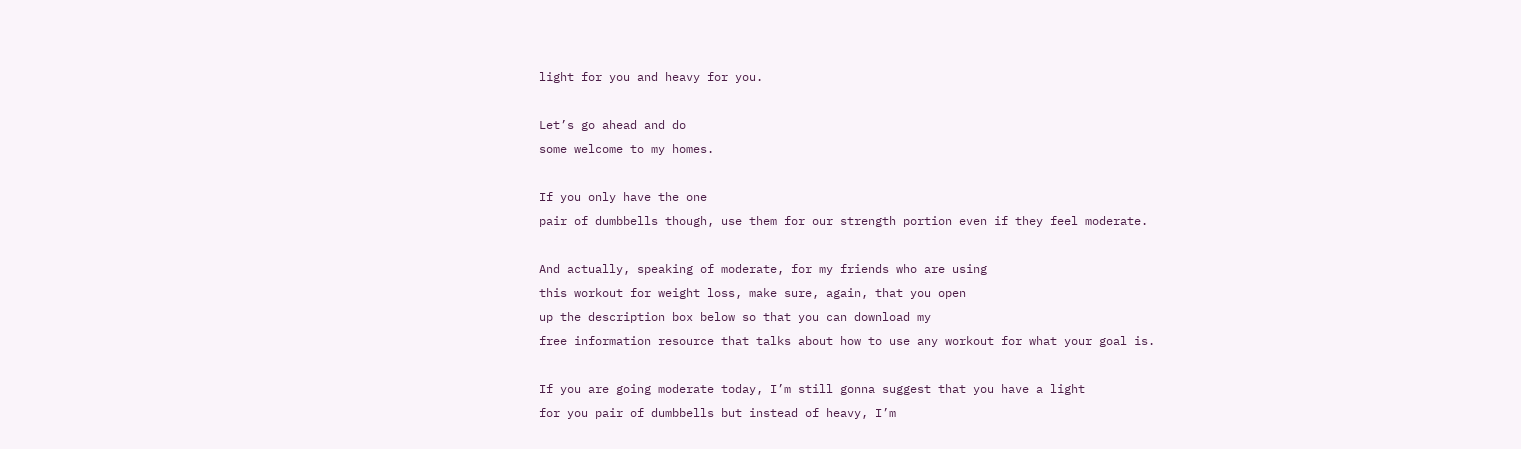light for you and heavy for you.

Let’s go ahead and do
some welcome to my homes.

If you only have the one
pair of dumbbells though, use them for our strength portion even if they feel moderate.

And actually, speaking of moderate, for my friends who are using
this workout for weight loss, make sure, again, that you open
up the description box below so that you can download my
free information resource that talks about how to use any workout for what your goal is.

If you are going moderate today, I’m still gonna suggest that you have a light
for you pair of dumbbells but instead of heavy, I’m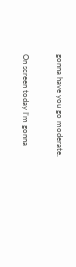gonna have you go moderate.

On screen today I’m gonna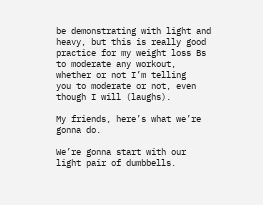be demonstrating with light and heavy, but this is really good
practice for my weight loss Bs to moderate any workout, whether or not I’m telling
you to moderate or not, even though I will (laughs).

My friends, here’s what we’re gonna do.

We’re gonna start with our
light pair of dumbbells.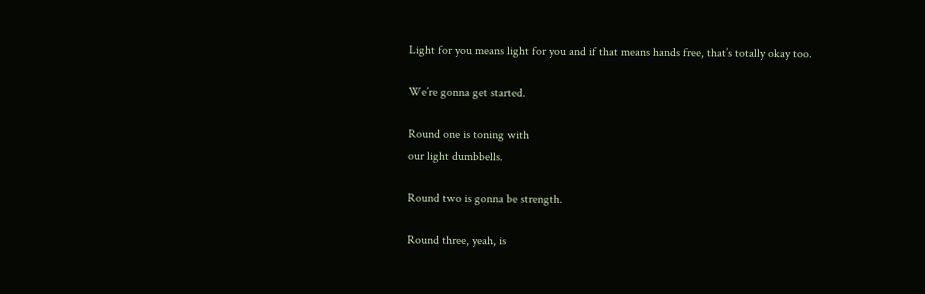Light for you means light for you and if that means hands free, that’s totally okay too.

We’re gonna get started.

Round one is toning with
our light dumbbells.

Round two is gonna be strength.

Round three, yeah, is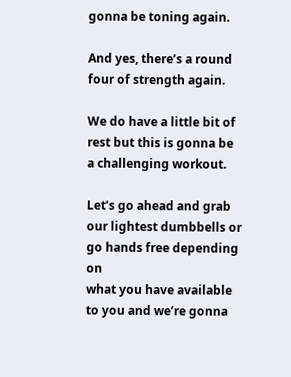gonna be toning again.

And yes, there’s a round
four of strength again.

We do have a little bit of rest but this is gonna be
a challenging workout.

Let’s go ahead and grab
our lightest dumbbells or go hands free depending on
what you have available to you and we’re gonna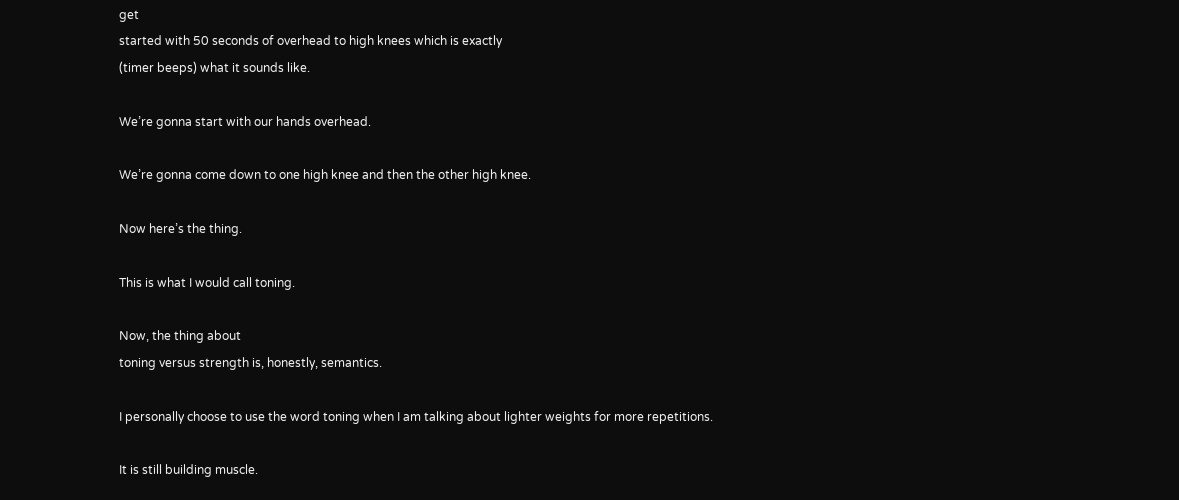get
started with 50 seconds of overhead to high knees which is exactly
(timer beeps) what it sounds like.

We’re gonna start with our hands overhead.

We’re gonna come down to one high knee and then the other high knee.

Now here’s the thing.

This is what I would call toning.

Now, the thing about
toning versus strength is, honestly, semantics.

I personally choose to use the word toning when I am talking about lighter weights for more repetitions.

It is still building muscle.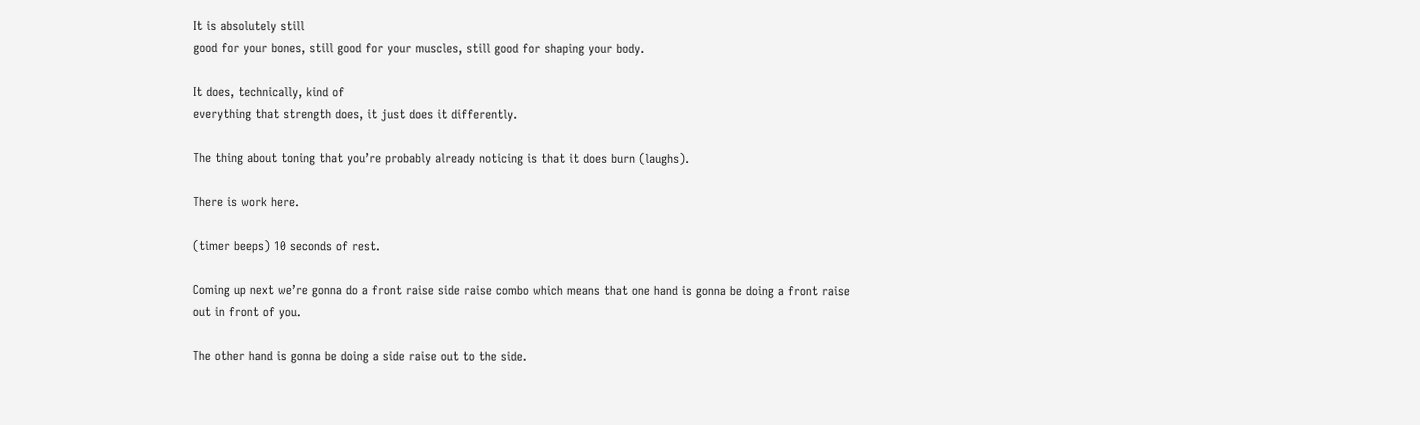It is absolutely still
good for your bones, still good for your muscles, still good for shaping your body.

It does, technically, kind of
everything that strength does, it just does it differently.

The thing about toning that you’re probably already noticing is that it does burn (laughs).

There is work here.

(timer beeps) 10 seconds of rest.

Coming up next we’re gonna do a front raise side raise combo which means that one hand is gonna be doing a front raise
out in front of you.

The other hand is gonna be doing a side raise out to the side.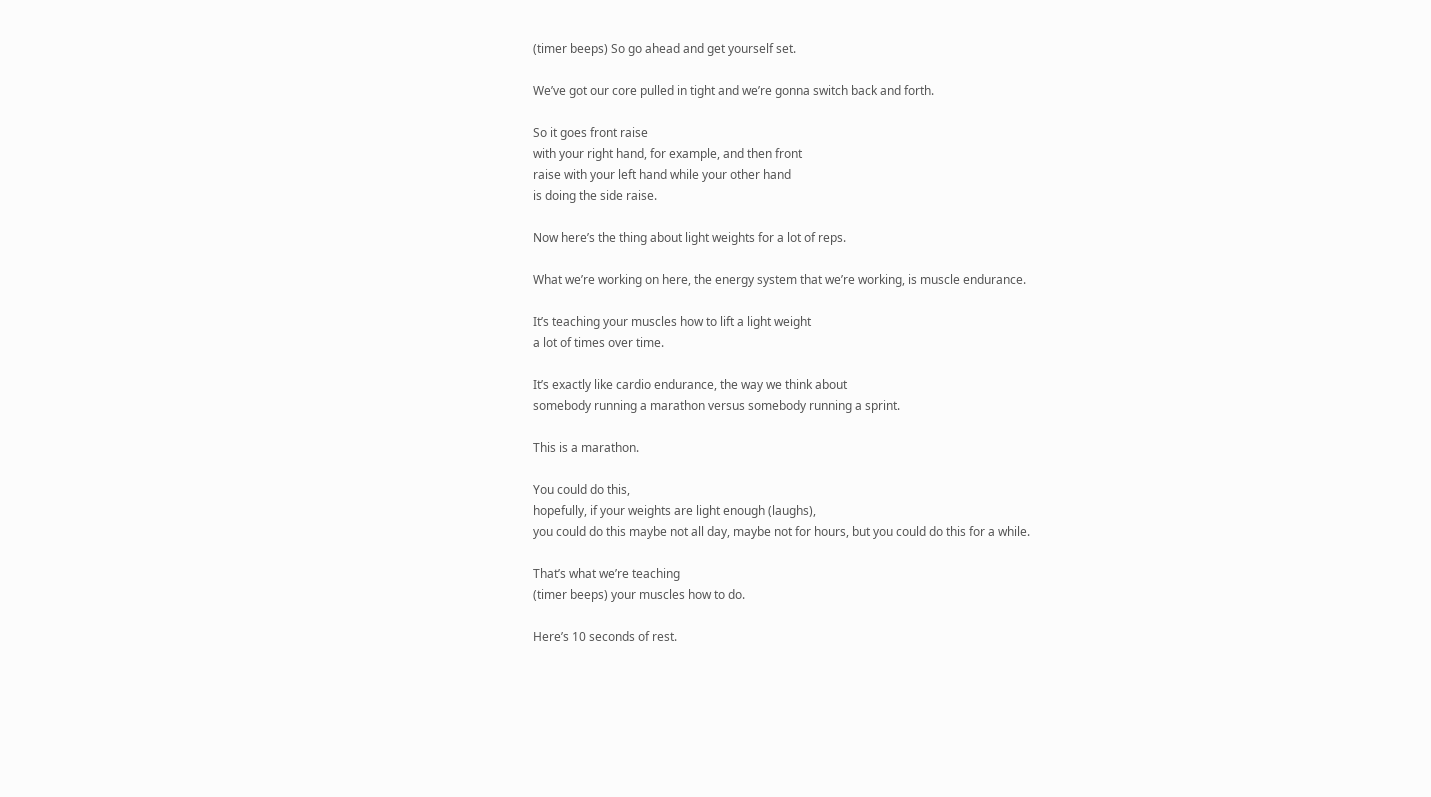(timer beeps) So go ahead and get yourself set.

We’ve got our core pulled in tight and we’re gonna switch back and forth.

So it goes front raise
with your right hand, for example, and then front
raise with your left hand while your other hand
is doing the side raise.

Now here’s the thing about light weights for a lot of reps.

What we’re working on here, the energy system that we’re working, is muscle endurance.

It’s teaching your muscles how to lift a light weight
a lot of times over time.

It’s exactly like cardio endurance, the way we think about
somebody running a marathon versus somebody running a sprint.

This is a marathon.

You could do this,
hopefully, if your weights are light enough (laughs),
you could do this maybe not all day, maybe not for hours, but you could do this for a while.

That’s what we’re teaching
(timer beeps) your muscles how to do.

Here’s 10 seconds of rest.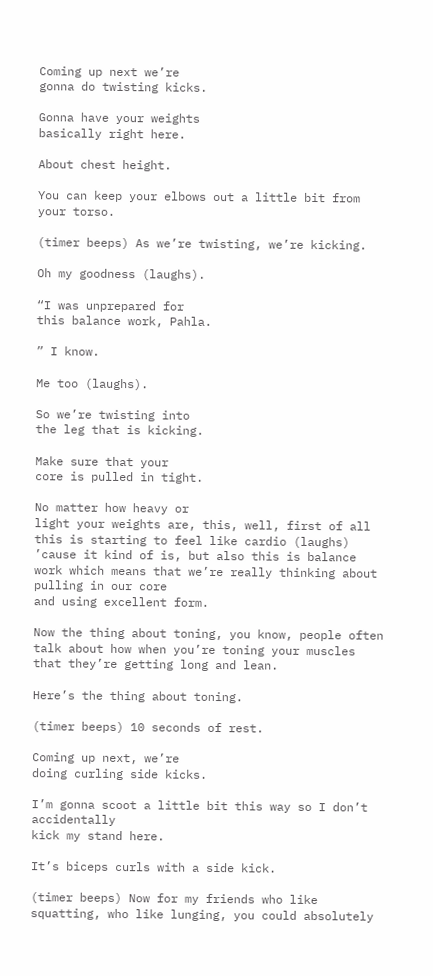Coming up next we’re
gonna do twisting kicks.

Gonna have your weights
basically right here.

About chest height.

You can keep your elbows out a little bit from your torso.

(timer beeps) As we’re twisting, we’re kicking.

Oh my goodness (laughs).

“I was unprepared for
this balance work, Pahla.

” I know.

Me too (laughs).

So we’re twisting into
the leg that is kicking.

Make sure that your
core is pulled in tight.

No matter how heavy or
light your weights are, this, well, first of all this is starting to feel like cardio (laughs)
’cause it kind of is, but also this is balance work which means that we’re really thinking about pulling in our core
and using excellent form.

Now the thing about toning, you know, people often talk about how when you’re toning your muscles that they’re getting long and lean.

Here’s the thing about toning.

(timer beeps) 10 seconds of rest.

Coming up next, we’re
doing curling side kicks.

I’m gonna scoot a little bit this way so I don’t accidentally
kick my stand here.

It’s biceps curls with a side kick.

(timer beeps) Now for my friends who like squatting, who like lunging, you could absolutely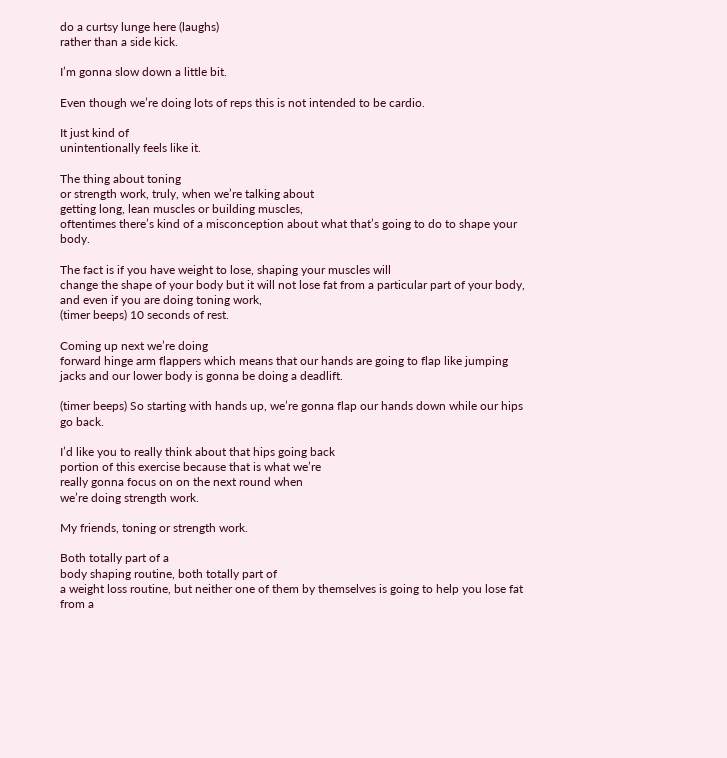do a curtsy lunge here (laughs)
rather than a side kick.

I’m gonna slow down a little bit.

Even though we’re doing lots of reps this is not intended to be cardio.

It just kind of
unintentionally feels like it.

The thing about toning
or strength work, truly, when we’re talking about
getting long, lean muscles or building muscles,
oftentimes there’s kind of a misconception about what that’s going to do to shape your body.

The fact is if you have weight to lose, shaping your muscles will
change the shape of your body but it will not lose fat from a particular part of your body, and even if you are doing toning work,
(timer beeps) 10 seconds of rest.

Coming up next we’re doing
forward hinge arm flappers which means that our hands are going to flap like jumping jacks and our lower body is gonna be doing a deadlift.

(timer beeps) So starting with hands up, we’re gonna flap our hands down while our hips go back.

I’d like you to really think about that hips going back
portion of this exercise because that is what we’re
really gonna focus on on the next round when
we’re doing strength work.

My friends, toning or strength work.

Both totally part of a
body shaping routine, both totally part of
a weight loss routine, but neither one of them by themselves is going to help you lose fat from a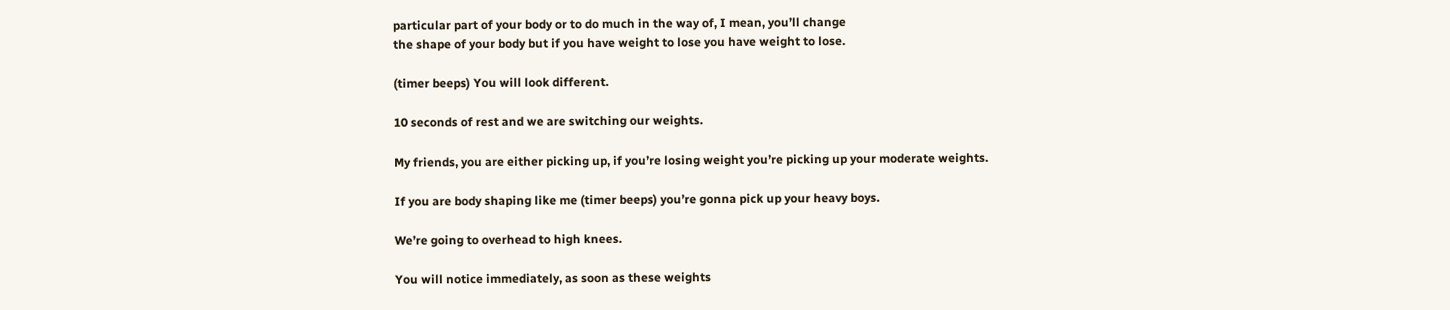particular part of your body or to do much in the way of, I mean, you’ll change
the shape of your body but if you have weight to lose you have weight to lose.

(timer beeps) You will look different.

10 seconds of rest and we are switching our weights.

My friends, you are either picking up, if you’re losing weight you’re picking up your moderate weights.

If you are body shaping like me (timer beeps) you’re gonna pick up your heavy boys.

We’re going to overhead to high knees.

You will notice immediately, as soon as these weights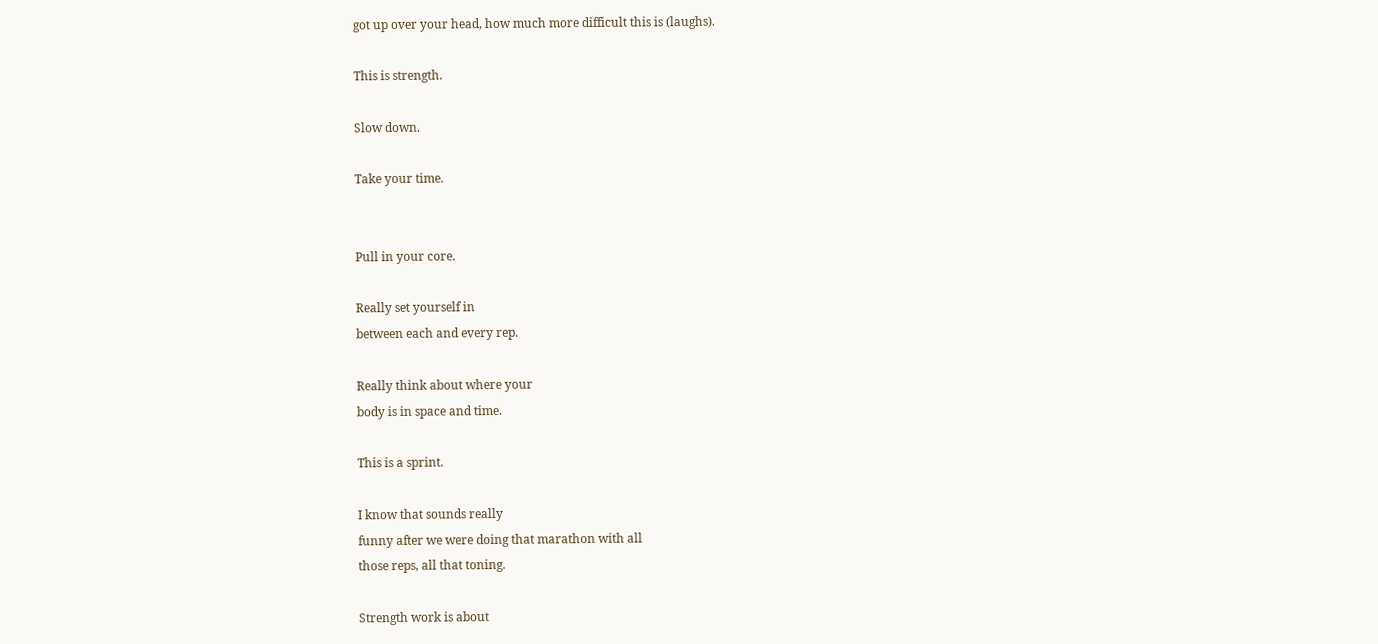got up over your head, how much more difficult this is (laughs).

This is strength.

Slow down.

Take your time.


Pull in your core.

Really set yourself in
between each and every rep.

Really think about where your
body is in space and time.

This is a sprint.

I know that sounds really
funny after we were doing that marathon with all
those reps, all that toning.

Strength work is about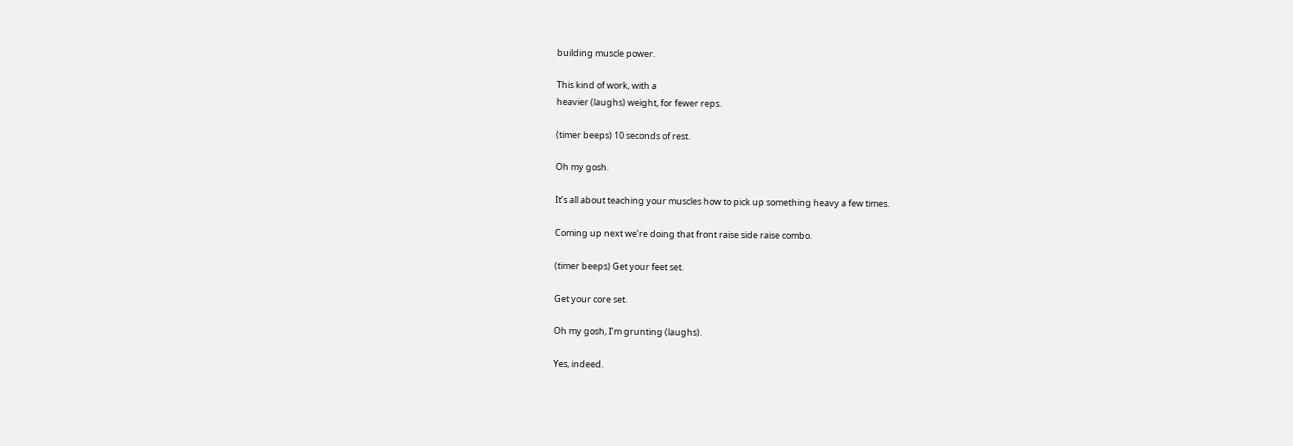building muscle power.

This kind of work, with a
heavier (laughs) weight, for fewer reps.

(timer beeps) 10 seconds of rest.

Oh my gosh.

It’s all about teaching your muscles how to pick up something heavy a few times.

Coming up next we’re doing that front raise side raise combo.

(timer beeps) Get your feet set.

Get your core set.

Oh my gosh, I’m grunting (laughs).

Yes, indeed.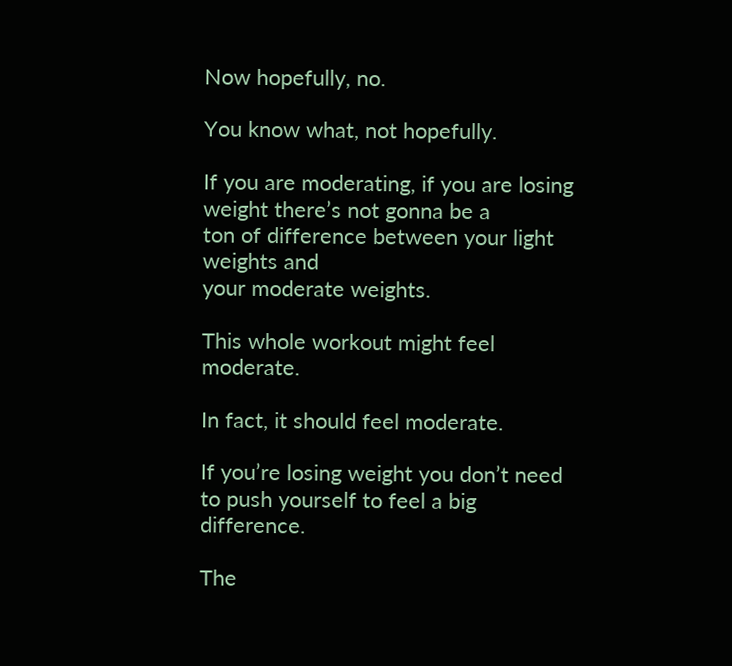Now hopefully, no.

You know what, not hopefully.

If you are moderating, if you are losing weight there’s not gonna be a
ton of difference between your light weights and
your moderate weights.

This whole workout might feel moderate.

In fact, it should feel moderate.

If you’re losing weight you don’t need to push yourself to feel a big difference.

The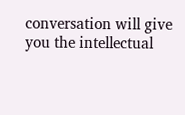conversation will give you the intellectual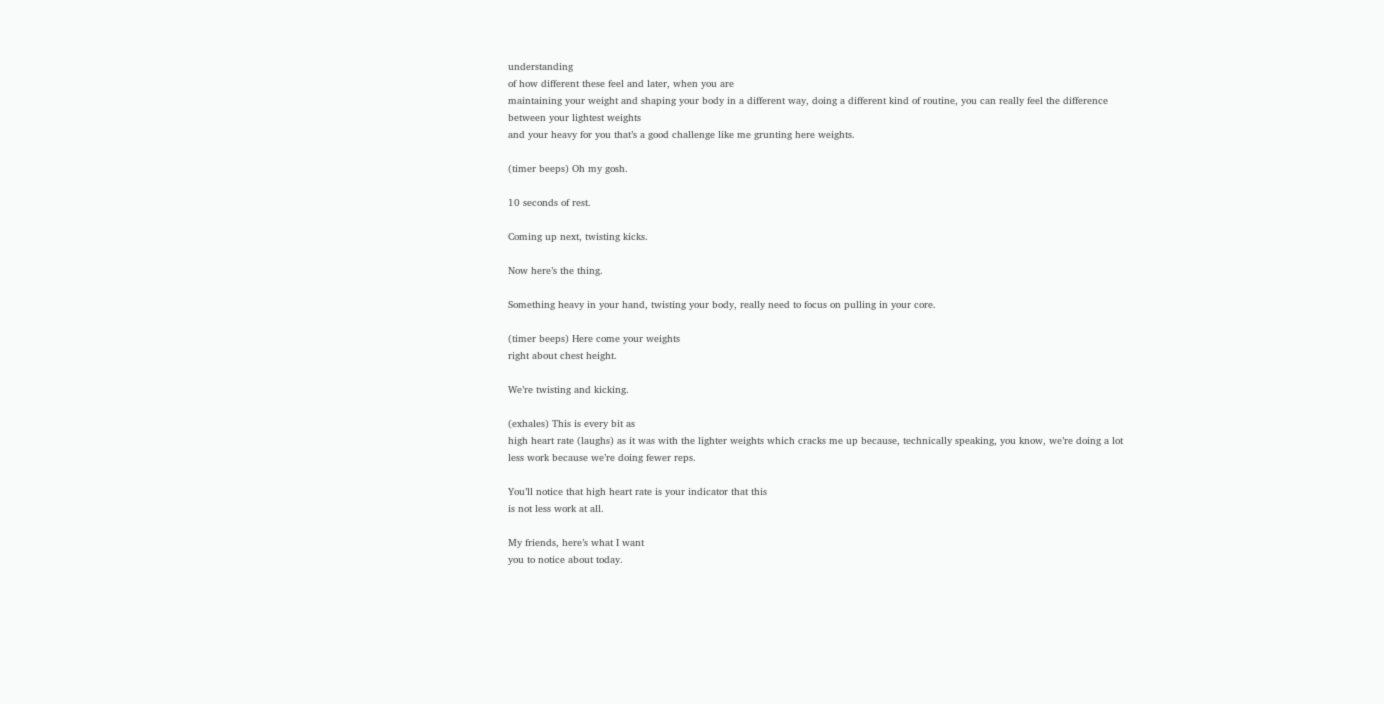understanding
of how different these feel and later, when you are
maintaining your weight and shaping your body in a different way, doing a different kind of routine, you can really feel the difference between your lightest weights
and your heavy for you that’s a good challenge like me grunting here weights.

(timer beeps) Oh my gosh.

10 seconds of rest.

Coming up next, twisting kicks.

Now here’s the thing.

Something heavy in your hand, twisting your body, really need to focus on pulling in your core.

(timer beeps) Here come your weights
right about chest height.

We’re twisting and kicking.

(exhales) This is every bit as
high heart rate (laughs) as it was with the lighter weights which cracks me up because, technically speaking, you know, we’re doing a lot less work because we’re doing fewer reps.

You’ll notice that high heart rate is your indicator that this
is not less work at all.

My friends, here’s what I want
you to notice about today.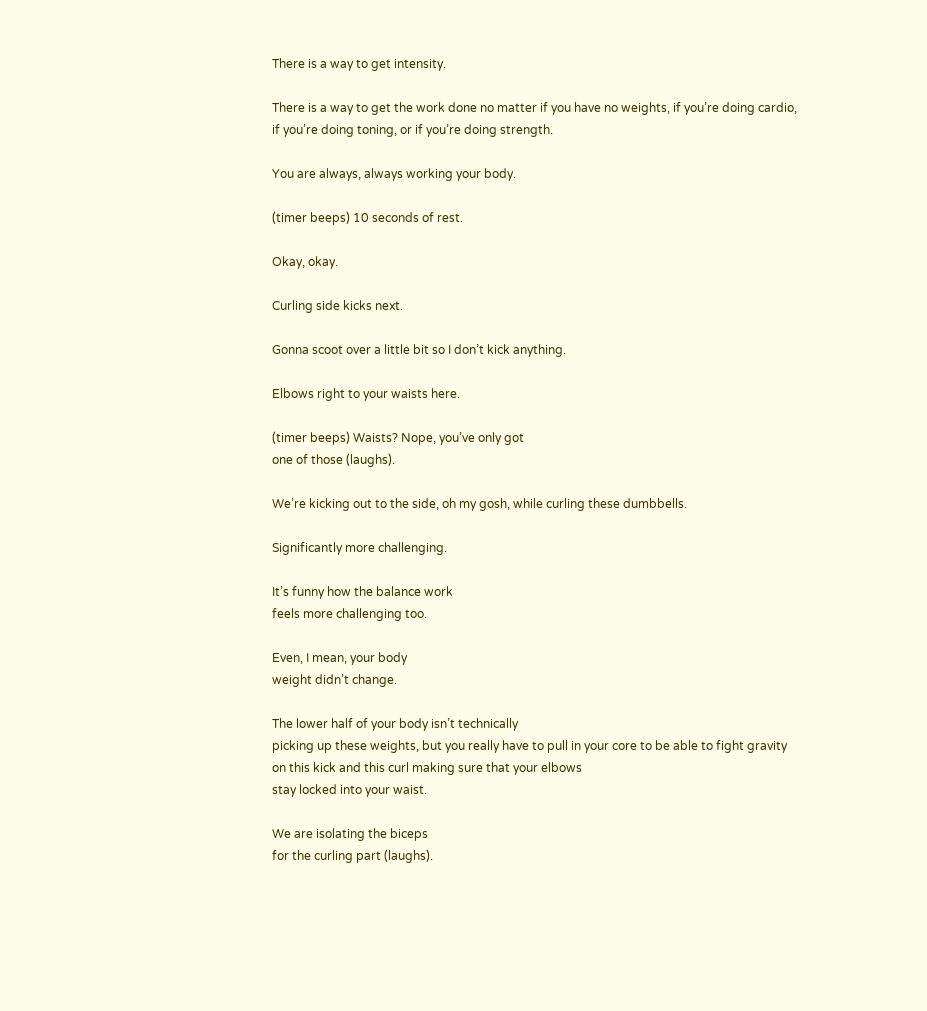There is a way to get intensity.

There is a way to get the work done no matter if you have no weights, if you’re doing cardio,
if you’re doing toning, or if you’re doing strength.

You are always, always working your body.

(timer beeps) 10 seconds of rest.

Okay, okay.

Curling side kicks next.

Gonna scoot over a little bit so I don’t kick anything.

Elbows right to your waists here.

(timer beeps) Waists? Nope, you’ve only got
one of those (laughs).

We’re kicking out to the side, oh my gosh, while curling these dumbbells.

Significantly more challenging.

It’s funny how the balance work
feels more challenging too.

Even, I mean, your body
weight didn’t change.

The lower half of your body isn’t technically
picking up these weights, but you really have to pull in your core to be able to fight gravity
on this kick and this curl making sure that your elbows
stay locked into your waist.

We are isolating the biceps
for the curling part (laughs).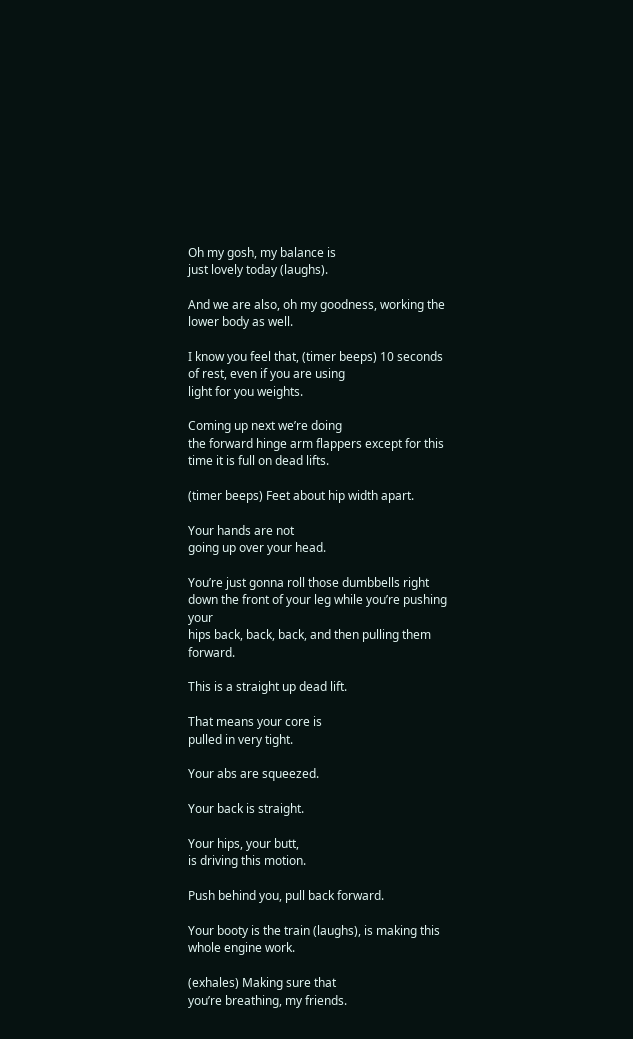Oh my gosh, my balance is
just lovely today (laughs).

And we are also, oh my goodness, working the lower body as well.

I know you feel that, (timer beeps) 10 seconds of rest, even if you are using
light for you weights.

Coming up next we’re doing
the forward hinge arm flappers except for this time it is full on dead lifts.

(timer beeps) Feet about hip width apart.

Your hands are not
going up over your head.

You’re just gonna roll those dumbbells right down the front of your leg while you’re pushing your
hips back, back, back, and then pulling them forward.

This is a straight up dead lift.

That means your core is
pulled in very tight.

Your abs are squeezed.

Your back is straight.

Your hips, your butt,
is driving this motion.

Push behind you, pull back forward.

Your booty is the train (laughs), is making this whole engine work.

(exhales) Making sure that
you’re breathing, my friends.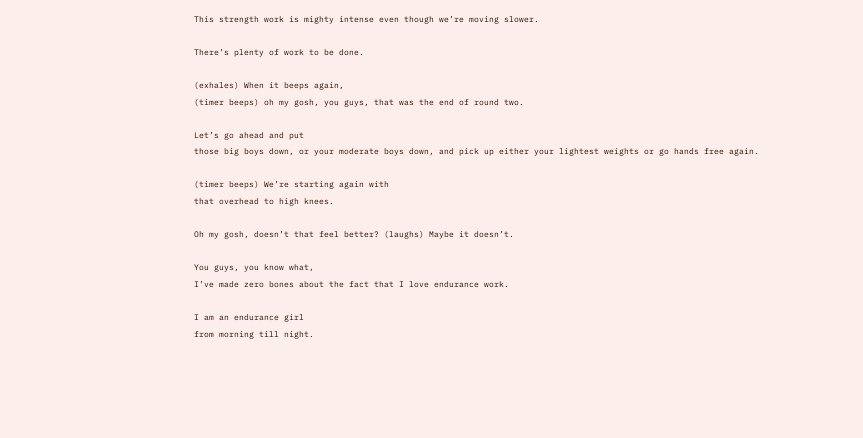This strength work is mighty intense even though we’re moving slower.

There’s plenty of work to be done.

(exhales) When it beeps again,
(timer beeps) oh my gosh, you guys, that was the end of round two.

Let’s go ahead and put
those big boys down, or your moderate boys down, and pick up either your lightest weights or go hands free again.

(timer beeps) We’re starting again with
that overhead to high knees.

Oh my gosh, doesn’t that feel better? (laughs) Maybe it doesn’t.

You guys, you know what,
I’ve made zero bones about the fact that I love endurance work.

I am an endurance girl
from morning till night.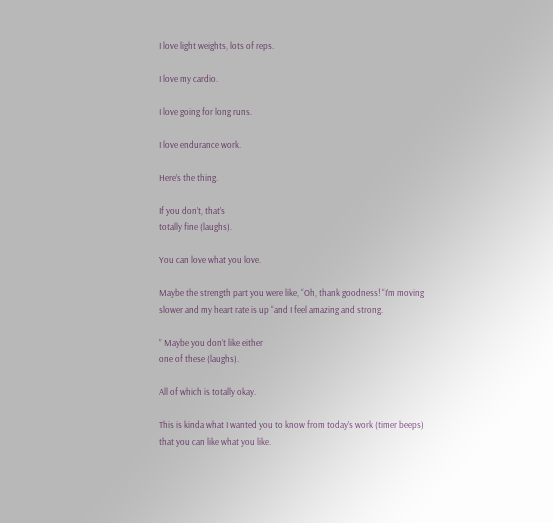I love light weights, lots of reps.

I love my cardio.

I love going for long runs.

I love endurance work.

Here’s the thing.

If you don’t, that’s
totally fine (laughs).

You can love what you love.

Maybe the strength part you were like, “Oh, thank goodness! “I’m moving slower and my heart rate is up “and I feel amazing and strong.

” Maybe you don’t like either
one of these (laughs).

All of which is totally okay.

This is kinda what I wanted you to know from today’s work (timer beeps) that you can like what you like.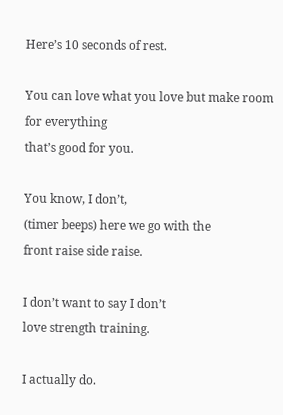Here’s 10 seconds of rest.

You can love what you love but make room for everything
that’s good for you.

You know, I don’t,
(timer beeps) here we go with the
front raise side raise.

I don’t want to say I don’t
love strength training.

I actually do.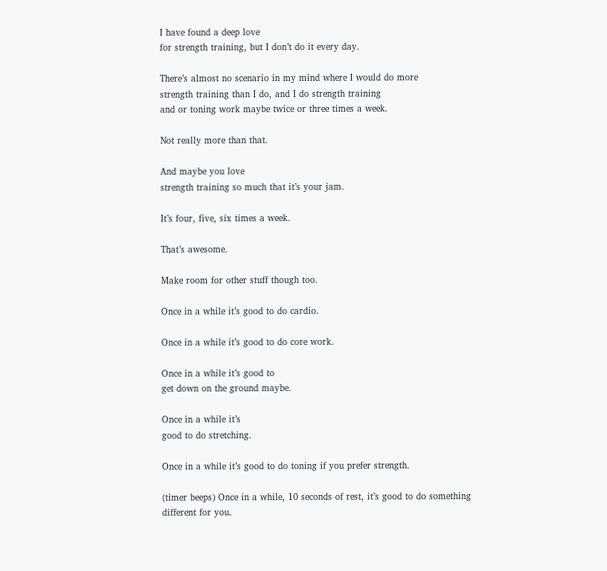I have found a deep love
for strength training, but I don’t do it every day.

There’s almost no scenario in my mind where I would do more
strength training than I do, and I do strength training
and or toning work maybe twice or three times a week.

Not really more than that.

And maybe you love
strength training so much that it’s your jam.

It’s four, five, six times a week.

That’s awesome.

Make room for other stuff though too.

Once in a while it’s good to do cardio.

Once in a while it’s good to do core work.

Once in a while it’s good to
get down on the ground maybe.

Once in a while it’s
good to do stretching.

Once in a while it’s good to do toning if you prefer strength.

(timer beeps) Once in a while, 10 seconds of rest, it’s good to do something
different for you.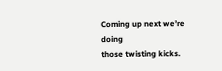Coming up next we’re doing
those twisting kicks.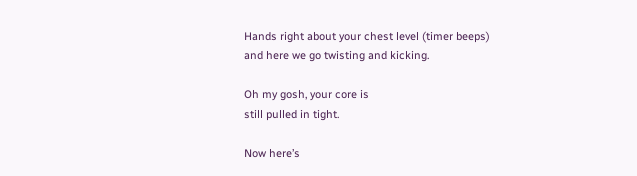Hands right about your chest level (timer beeps)
and here we go twisting and kicking.

Oh my gosh, your core is
still pulled in tight.

Now here’s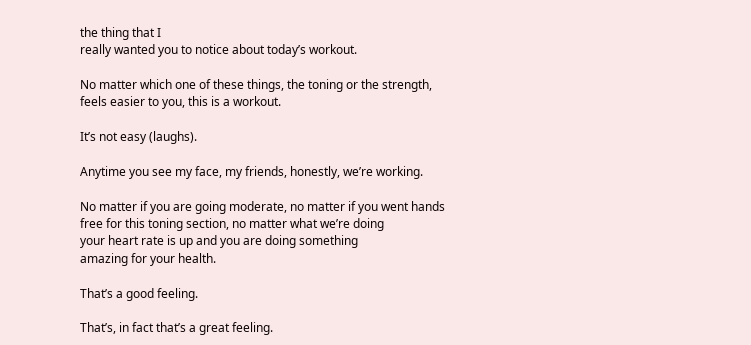the thing that I
really wanted you to notice about today’s workout.

No matter which one of these things, the toning or the strength,
feels easier to you, this is a workout.

It’s not easy (laughs).

Anytime you see my face, my friends, honestly, we’re working.

No matter if you are going moderate, no matter if you went hands
free for this toning section, no matter what we’re doing
your heart rate is up and you are doing something
amazing for your health.

That’s a good feeling.

That’s, in fact that’s a great feeling.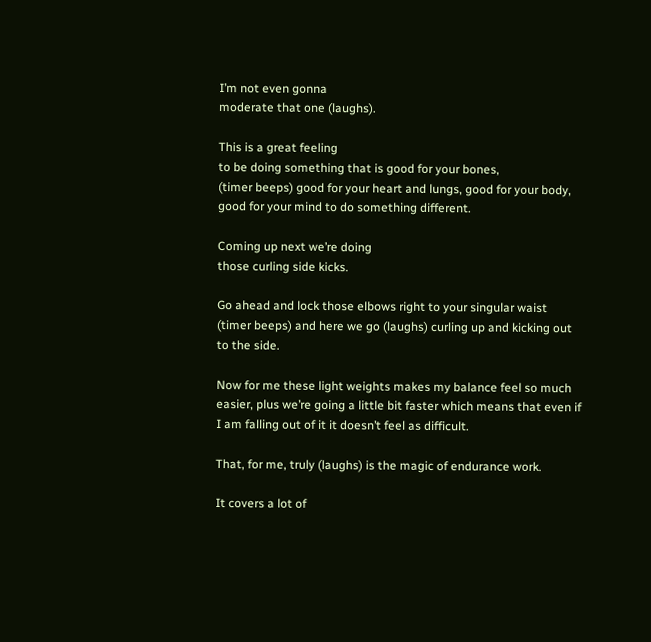I’m not even gonna
moderate that one (laughs).

This is a great feeling
to be doing something that is good for your bones,
(timer beeps) good for your heart and lungs, good for your body, good for your mind to do something different.

Coming up next we’re doing
those curling side kicks.

Go ahead and lock those elbows right to your singular waist
(timer beeps) and here we go (laughs) curling up and kicking out to the side.

Now for me these light weights makes my balance feel so much easier, plus we’re going a little bit faster which means that even if
I am falling out of it it doesn’t feel as difficult.

That, for me, truly (laughs) is the magic of endurance work.

It covers a lot of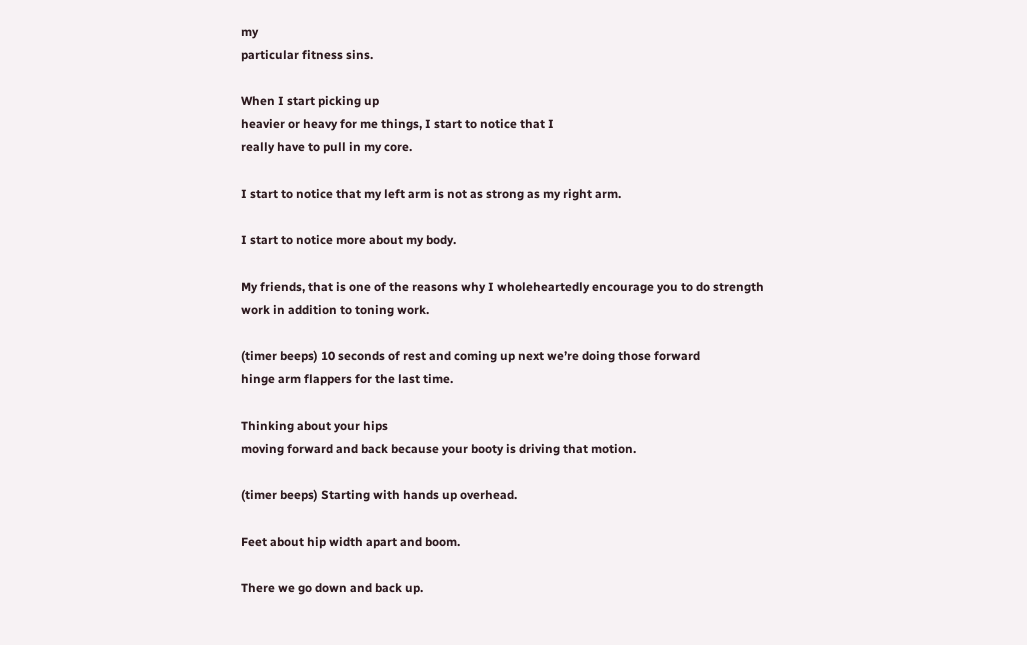my
particular fitness sins.

When I start picking up
heavier or heavy for me things, I start to notice that I
really have to pull in my core.

I start to notice that my left arm is not as strong as my right arm.

I start to notice more about my body.

My friends, that is one of the reasons why I wholeheartedly encourage you to do strength work in addition to toning work.

(timer beeps) 10 seconds of rest and coming up next we’re doing those forward
hinge arm flappers for the last time.

Thinking about your hips
moving forward and back because your booty is driving that motion.

(timer beeps) Starting with hands up overhead.

Feet about hip width apart and boom.

There we go down and back up.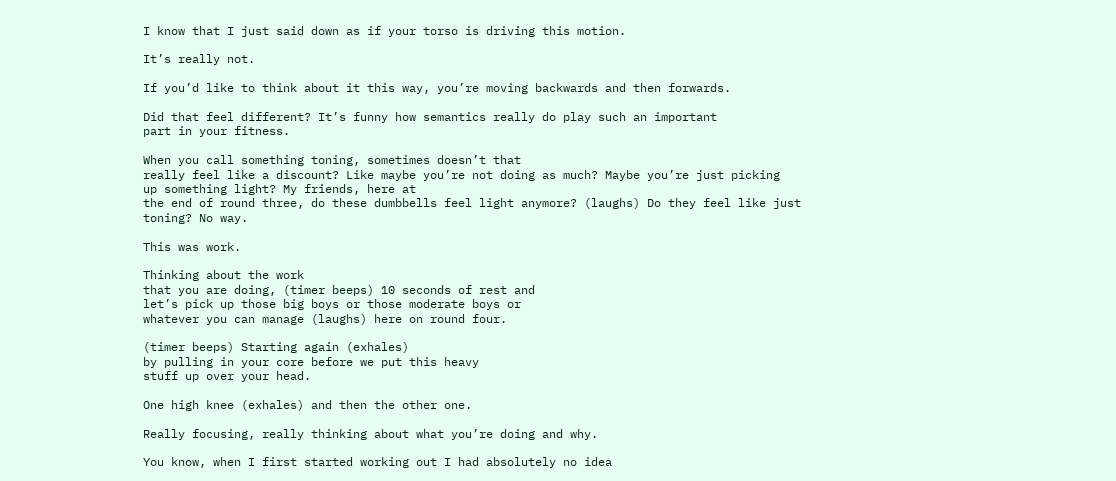I know that I just said down as if your torso is driving this motion.

It’s really not.

If you’d like to think about it this way, you’re moving backwards and then forwards.

Did that feel different? It’s funny how semantics really do play such an important
part in your fitness.

When you call something toning, sometimes doesn’t that
really feel like a discount? Like maybe you’re not doing as much? Maybe you’re just picking
up something light? My friends, here at
the end of round three, do these dumbbells feel light anymore? (laughs) Do they feel like just toning? No way.

This was work.

Thinking about the work
that you are doing, (timer beeps) 10 seconds of rest and
let’s pick up those big boys or those moderate boys or
whatever you can manage (laughs) here on round four.

(timer beeps) Starting again (exhales)
by pulling in your core before we put this heavy
stuff up over your head.

One high knee (exhales) and then the other one.

Really focusing, really thinking about what you’re doing and why.

You know, when I first started working out I had absolutely no idea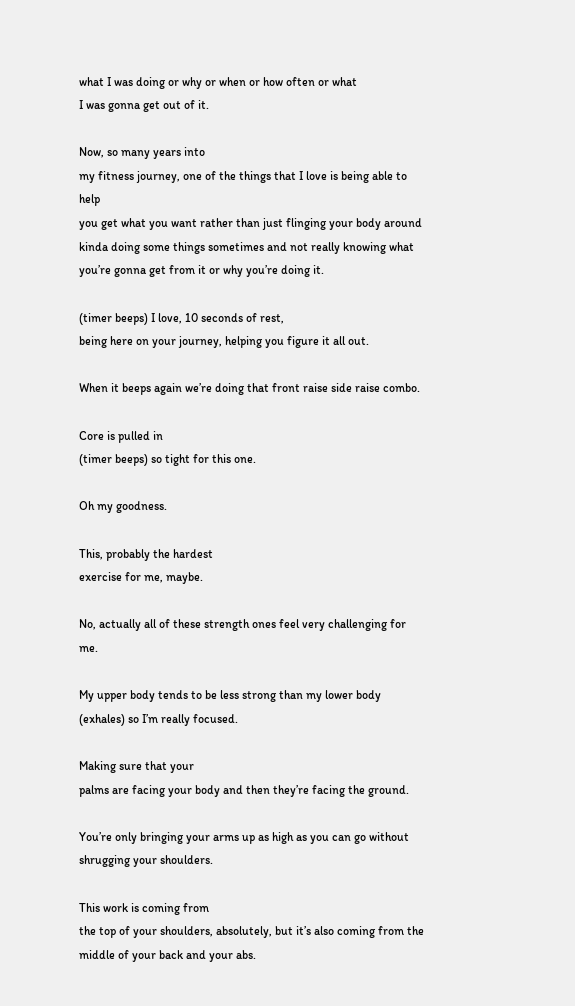what I was doing or why or when or how often or what
I was gonna get out of it.

Now, so many years into
my fitness journey, one of the things that I love is being able to help
you get what you want rather than just flinging your body around kinda doing some things sometimes and not really knowing what
you’re gonna get from it or why you’re doing it.

(timer beeps) I love, 10 seconds of rest,
being here on your journey, helping you figure it all out.

When it beeps again we’re doing that front raise side raise combo.

Core is pulled in
(timer beeps) so tight for this one.

Oh my goodness.

This, probably the hardest
exercise for me, maybe.

No, actually all of these strength ones feel very challenging for me.

My upper body tends to be less strong than my lower body (exhales) so I’m really focused.

Making sure that your
palms are facing your body and then they’re facing the ground.

You’re only bringing your arms up as high as you can go without
shrugging your shoulders.

This work is coming from
the top of your shoulders, absolutely, but it’s also coming from the middle of your back and your abs.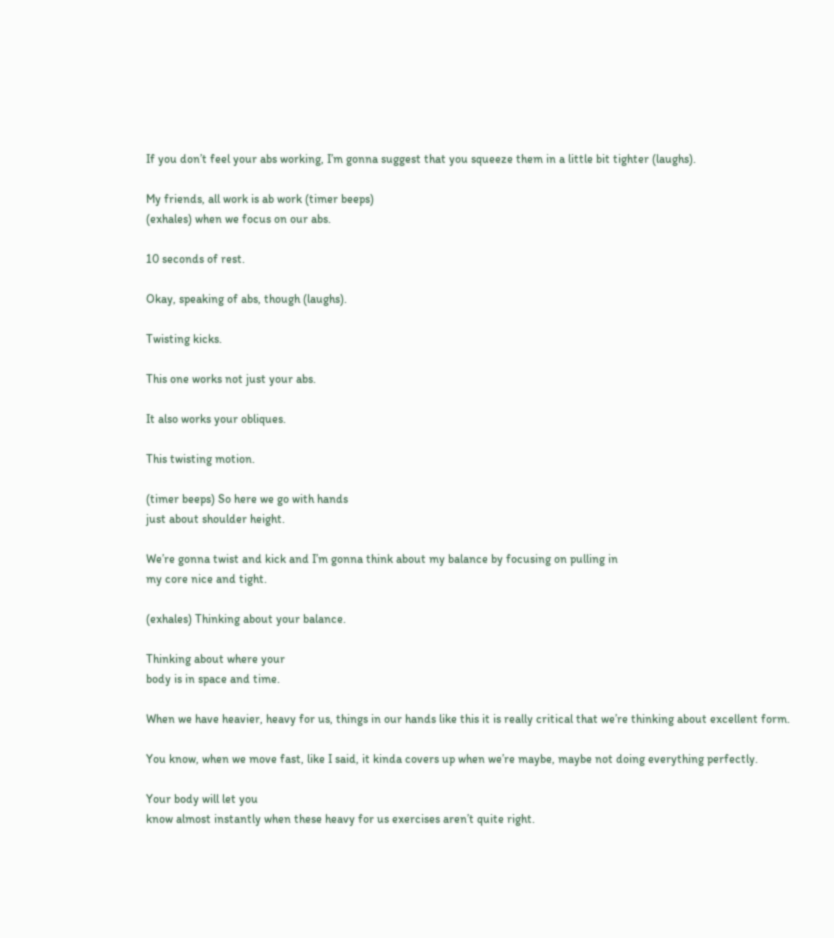If you don’t feel your abs working, I’m gonna suggest that you squeeze them in a little bit tighter (laughs).

My friends, all work is ab work (timer beeps)
(exhales) when we focus on our abs.

10 seconds of rest.

Okay, speaking of abs, though (laughs).

Twisting kicks.

This one works not just your abs.

It also works your obliques.

This twisting motion.

(timer beeps) So here we go with hands
just about shoulder height.

We’re gonna twist and kick and I’m gonna think about my balance by focusing on pulling in
my core nice and tight.

(exhales) Thinking about your balance.

Thinking about where your
body is in space and time.

When we have heavier, heavy for us, things in our hands like this it is really critical that we’re thinking about excellent form.

You know, when we move fast, like I said, it kinda covers up when we’re maybe, maybe not doing everything perfectly.

Your body will let you
know almost instantly when these heavy for us exercises aren’t quite right.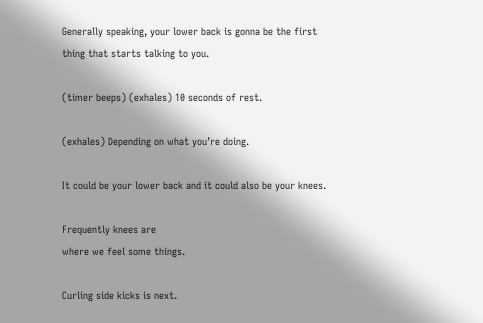Generally speaking, your lower back is gonna be the first thing that starts talking to you.

(timer beeps) (exhales) 10 seconds of rest.

(exhales) Depending on what you’re doing.

It could be your lower back and it could also be your knees.

Frequently knees are
where we feel some things.

Curling side kicks is next.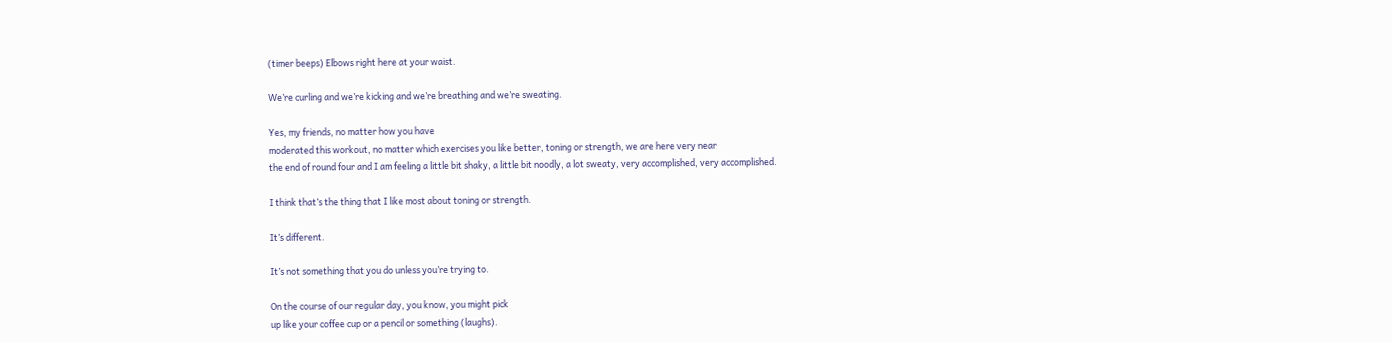(timer beeps) Elbows right here at your waist.

We’re curling and we’re kicking and we’re breathing and we’re sweating.

Yes, my friends, no matter how you have
moderated this workout, no matter which exercises you like better, toning or strength, we are here very near
the end of round four and I am feeling a little bit shaky, a little bit noodly, a lot sweaty, very accomplished, very accomplished.

I think that’s the thing that I like most about toning or strength.

It’s different.

It’s not something that you do unless you’re trying to.

On the course of our regular day, you know, you might pick
up like your coffee cup or a pencil or something (laughs).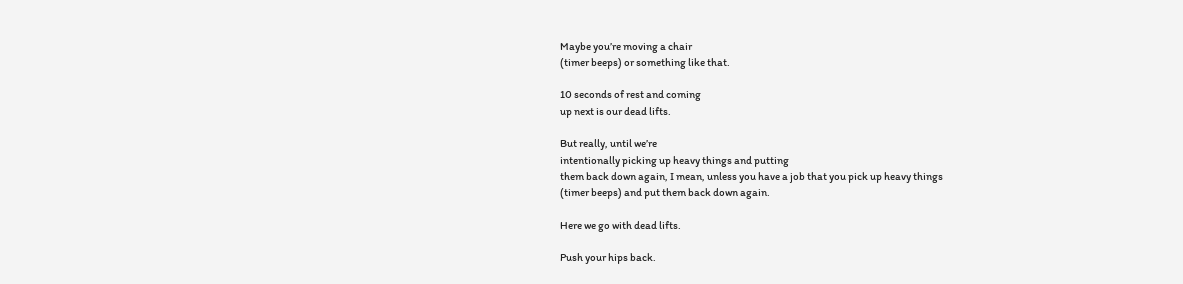Maybe you’re moving a chair
(timer beeps) or something like that.

10 seconds of rest and coming
up next is our dead lifts.

But really, until we’re
intentionally picking up heavy things and putting
them back down again, I mean, unless you have a job that you pick up heavy things
(timer beeps) and put them back down again.

Here we go with dead lifts.

Push your hips back.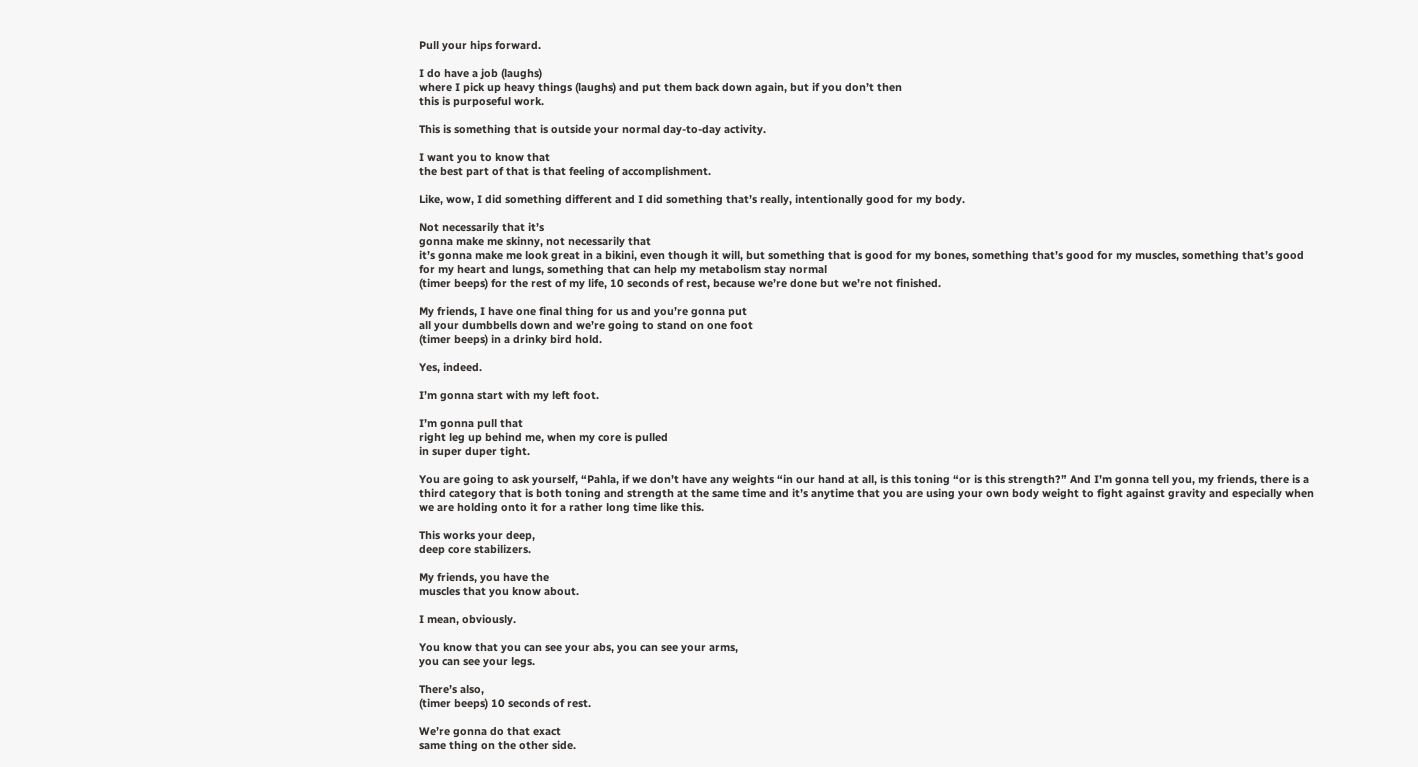Pull your hips forward.

I do have a job (laughs)
where I pick up heavy things (laughs) and put them back down again, but if you don’t then
this is purposeful work.

This is something that is outside your normal day-to-day activity.

I want you to know that
the best part of that is that feeling of accomplishment.

Like, wow, I did something different and I did something that’s really, intentionally good for my body.

Not necessarily that it’s
gonna make me skinny, not necessarily that
it’s gonna make me look great in a bikini, even though it will, but something that is good for my bones, something that’s good for my muscles, something that’s good
for my heart and lungs, something that can help my metabolism stay normal
(timer beeps) for the rest of my life, 10 seconds of rest, because we’re done but we’re not finished.

My friends, I have one final thing for us and you’re gonna put
all your dumbbells down and we’re going to stand on one foot
(timer beeps) in a drinky bird hold.

Yes, indeed.

I’m gonna start with my left foot.

I’m gonna pull that
right leg up behind me, when my core is pulled
in super duper tight.

You are going to ask yourself, “Pahla, if we don’t have any weights “in our hand at all, is this toning “or is this strength?” And I’m gonna tell you, my friends, there is a third category that is both toning and strength at the same time and it’s anytime that you are using your own body weight to fight against gravity and especially when we are holding onto it for a rather long time like this.

This works your deep,
deep core stabilizers.

My friends, you have the
muscles that you know about.

I mean, obviously.

You know that you can see your abs, you can see your arms,
you can see your legs.

There’s also,
(timer beeps) 10 seconds of rest.

We’re gonna do that exact
same thing on the other side.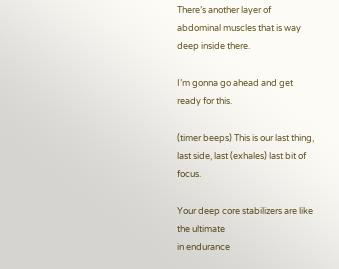There’s another layer of abdominal muscles that is way deep inside there.

I’m gonna go ahead and get ready for this.

(timer beeps) This is our last thing, last side, last (exhales) last bit of focus.

Your deep core stabilizers are like the ultimate
in endurance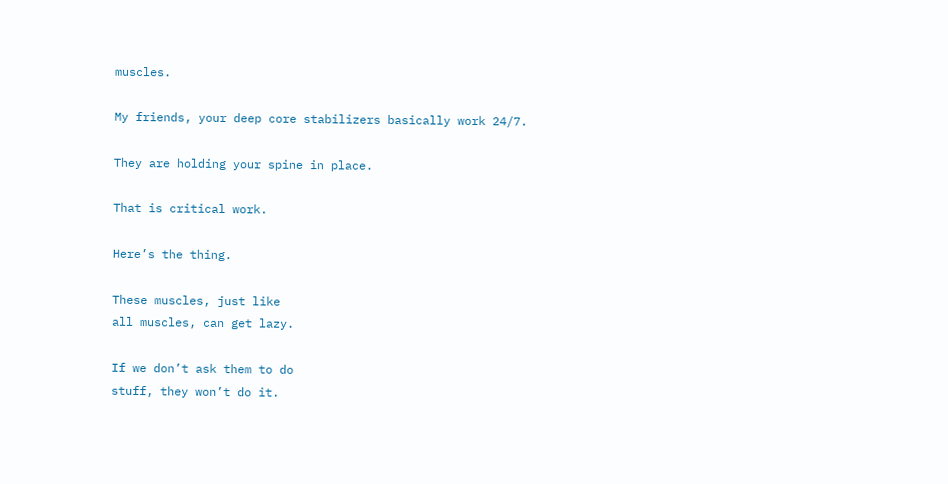muscles.

My friends, your deep core stabilizers basically work 24/7.

They are holding your spine in place.

That is critical work.

Here’s the thing.

These muscles, just like
all muscles, can get lazy.

If we don’t ask them to do
stuff, they won’t do it.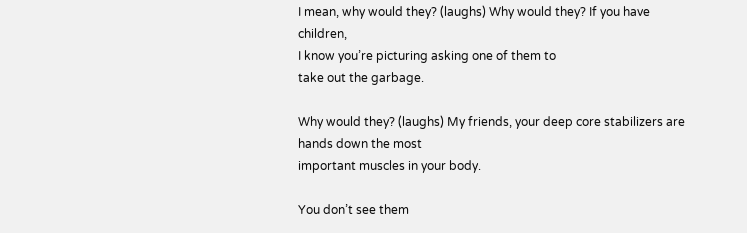I mean, why would they? (laughs) Why would they? If you have children,
I know you’re picturing asking one of them to
take out the garbage.

Why would they? (laughs) My friends, your deep core stabilizers are hands down the most
important muscles in your body.

You don’t see them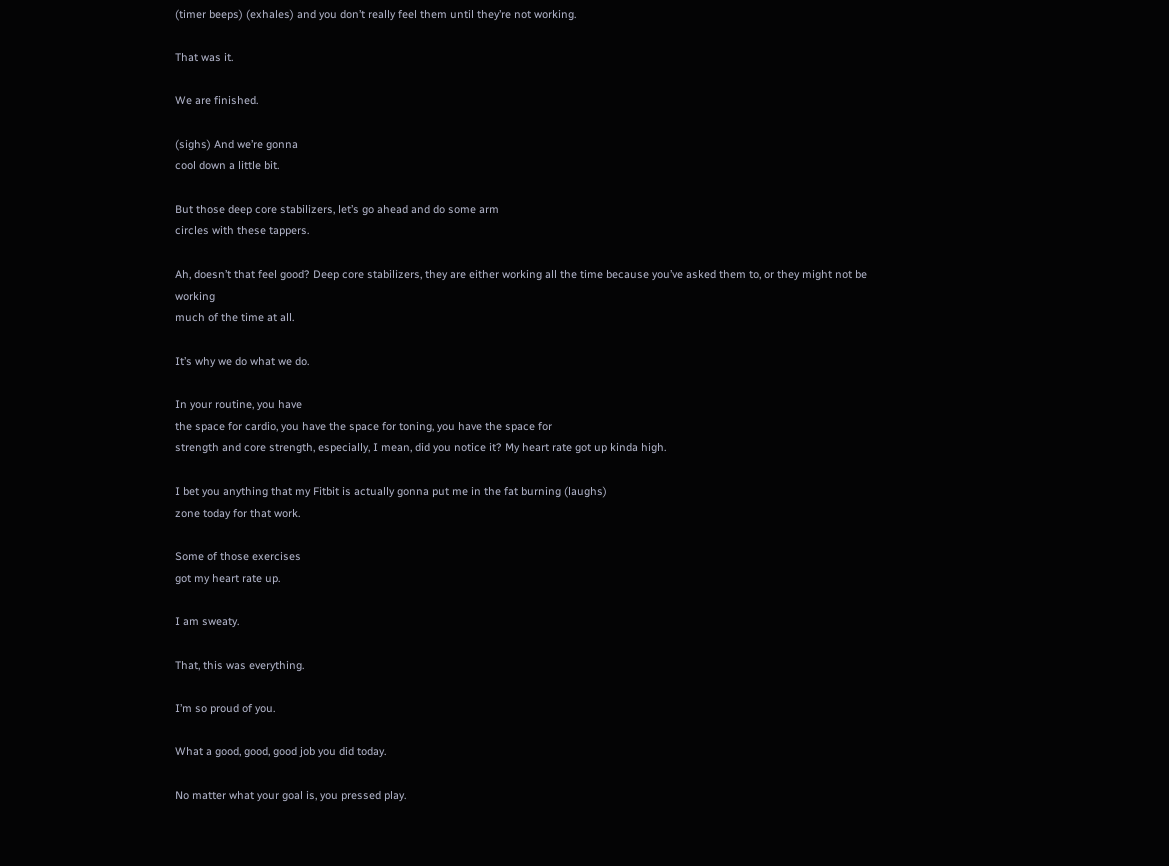(timer beeps) (exhales) and you don’t really feel them until they’re not working.

That was it.

We are finished.

(sighs) And we’re gonna
cool down a little bit.

But those deep core stabilizers, let’s go ahead and do some arm
circles with these tappers.

Ah, doesn’t that feel good? Deep core stabilizers, they are either working all the time because you’ve asked them to, or they might not be working
much of the time at all.

It’s why we do what we do.

In your routine, you have
the space for cardio, you have the space for toning, you have the space for
strength and core strength, especially, I mean, did you notice it? My heart rate got up kinda high.

I bet you anything that my Fitbit is actually gonna put me in the fat burning (laughs)
zone today for that work.

Some of those exercises
got my heart rate up.

I am sweaty.

That, this was everything.

I’m so proud of you.

What a good, good, good job you did today.

No matter what your goal is, you pressed play.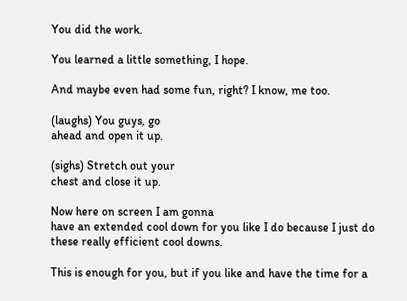You did the work.

You learned a little something, I hope.

And maybe even had some fun, right? I know, me too.

(laughs) You guys, go
ahead and open it up.

(sighs) Stretch out your
chest and close it up.

Now here on screen I am gonna
have an extended cool down for you like I do because I just do these really efficient cool downs.

This is enough for you, but if you like and have the time for a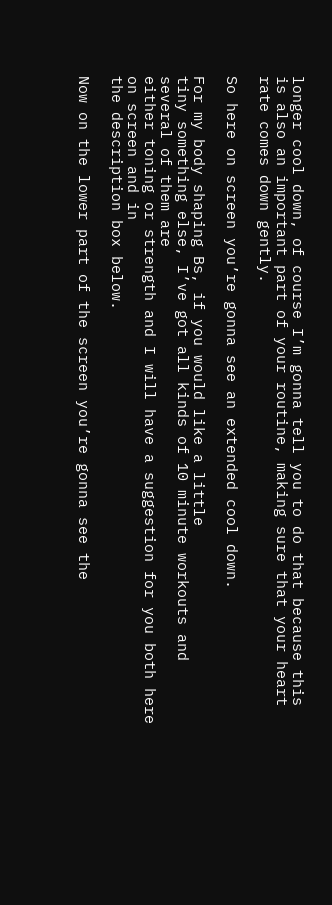longer cool down, of course I’m gonna tell you to do that because this is also an important part of your routine, making sure that your heart rate comes down gently.

So here on screen you’re gonna see an extended cool down.

For my body shaping Bs, if you would like a little
tiny something else, I’ve got all kinds of 10 minute workouts and several of them are
either toning or strength and I will have a suggestion for you both here on screen and in
the description box below.

Now on the lower part of the screen you’re gonna see the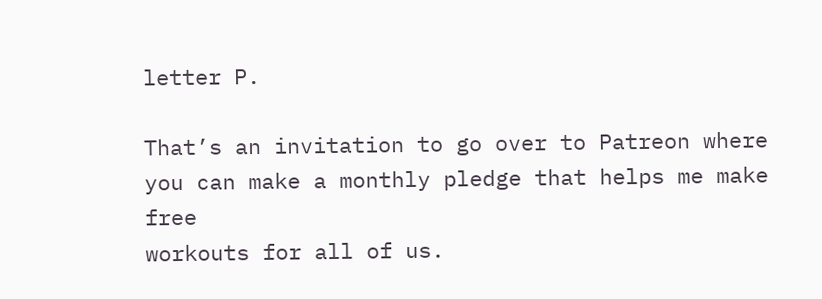letter P.

That’s an invitation to go over to Patreon where you can make a monthly pledge that helps me make free
workouts for all of us.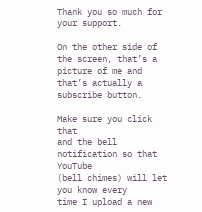Thank you so much for your support.

On the other side of the screen, that’s a picture of me and that’s actually a subscribe button.

Make sure you click that
and the bell notification so that YouTube
(bell chimes) will let you know every
time I upload a new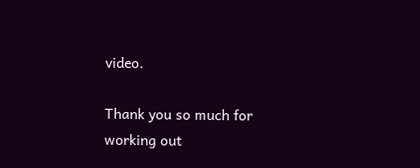video.

Thank you so much for
working out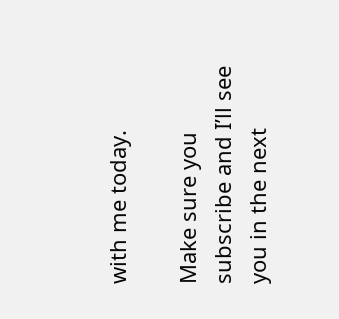with me today.

Make sure you subscribe and I’ll see you in the next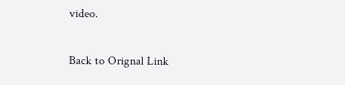video.

Back to Orignal Link